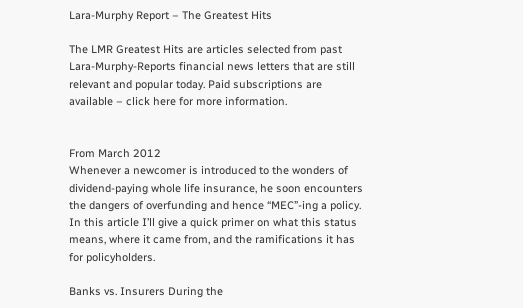Lara-Murphy Report – The Greatest Hits

The LMR Greatest Hits are articles selected from past Lara-Murphy-Reports financial news letters that are still relevant and popular today. Paid subscriptions are available – click here for more information.


From March 2012
Whenever a newcomer is introduced to the wonders of dividend-paying whole life insurance, he soon encounters the dangers of overfunding and hence “MEC”-ing a policy. In this article I’ll give a quick primer on what this status means, where it came from, and the ramifications it has for policyholders.

Banks vs. Insurers During the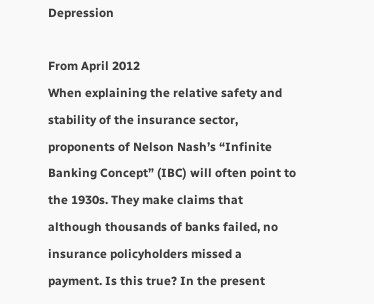Depression

From April 2012
When explaining the relative safety and stability of the insurance sector, proponents of Nelson Nash’s “Infinite Banking Concept” (IBC) will often point to the 1930s. They make claims that although thousands of banks failed, no insurance policyholders missed a payment. Is this true? In the present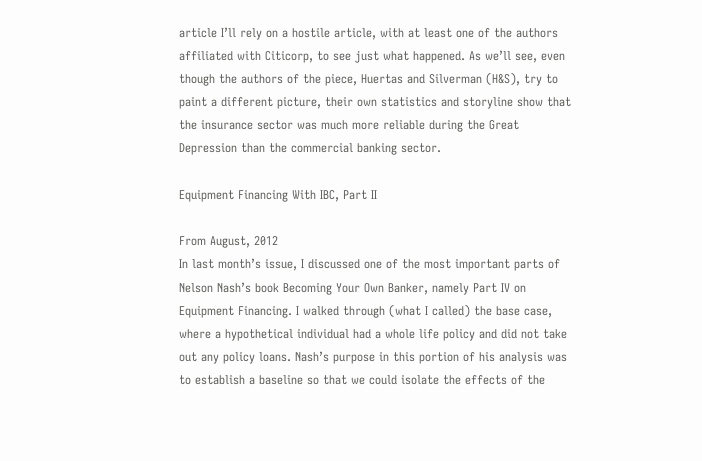article I’ll rely on a hostile article, with at least one of the authors affiliated with Citicorp, to see just what happened. As we’ll see, even though the authors of the piece, Huertas and Silverman (H&S), try to paint a different picture, their own statistics and storyline show that the insurance sector was much more reliable during the Great Depression than the commercial banking sector.

Equipment Financing With IBC, Part II

From August, 2012
In last month’s issue, I discussed one of the most important parts of Nelson Nash’s book Becoming Your Own Banker, namely Part IV on Equipment Financing. I walked through (what I called) the base case, where a hypothetical individual had a whole life policy and did not take out any policy loans. Nash’s purpose in this portion of his analysis was to establish a baseline so that we could isolate the effects of the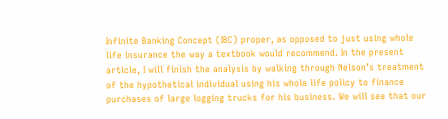Infinite Banking Concept (IBC) proper, as opposed to just using whole life insurance the way a textbook would recommend. In the present article, I will finish the analysis by walking through Nelson’s treatment of the hypothetical individual using his whole life policy to finance purchases of large logging trucks for his business. We will see that our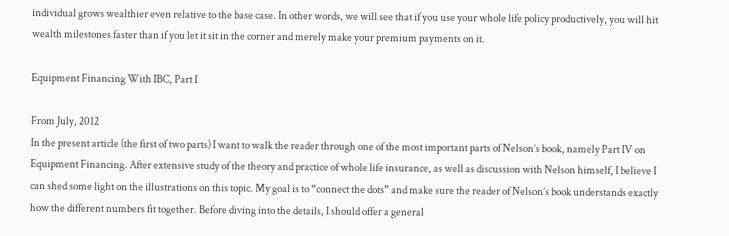individual grows wealthier even relative to the base case. In other words, we will see that if you use your whole life policy productively, you will hit wealth milestones faster than if you let it sit in the corner and merely make your premium payments on it.

Equipment Financing With IBC, Part I

From July, 2012
In the present article (the first of two parts) I want to walk the reader through one of the most important parts of Nelson’s book, namely Part IV on Equipment Financing. After extensive study of the theory and practice of whole life insurance, as well as discussion with Nelson himself, I believe I can shed some light on the illustrations on this topic. My goal is to “connect the dots” and make sure the reader of Nelson’s book understands exactly how the different numbers fit together. Before diving into the details, I should offer a general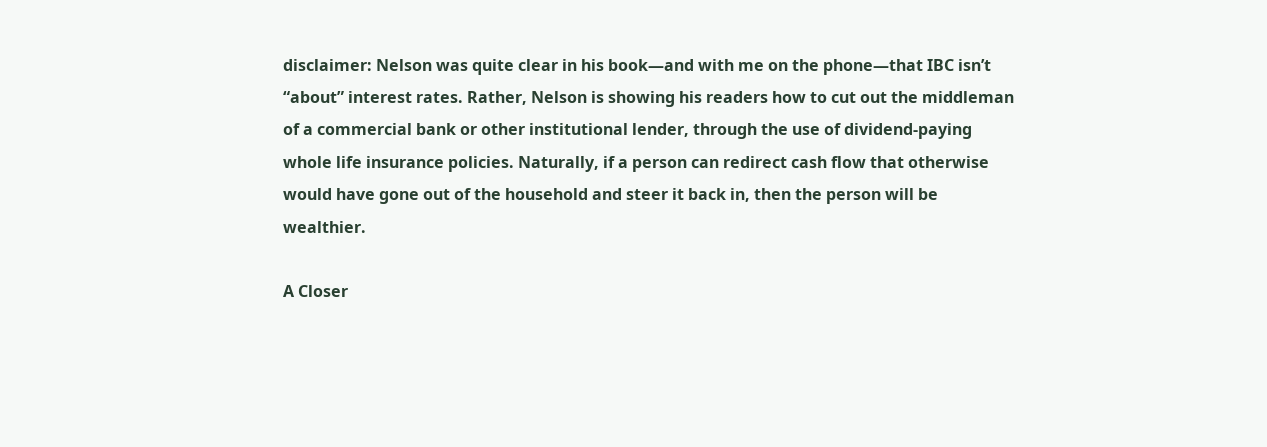disclaimer: Nelson was quite clear in his book—and with me on the phone—that IBC isn’t “about” interest rates. Rather, Nelson is showing his readers how to cut out the middleman of a commercial bank or other institutional lender, through the use of dividend-paying whole life insurance policies. Naturally, if a person can redirect cash flow that otherwise would have gone out of the household and steer it back in, then the person will be wealthier.

A Closer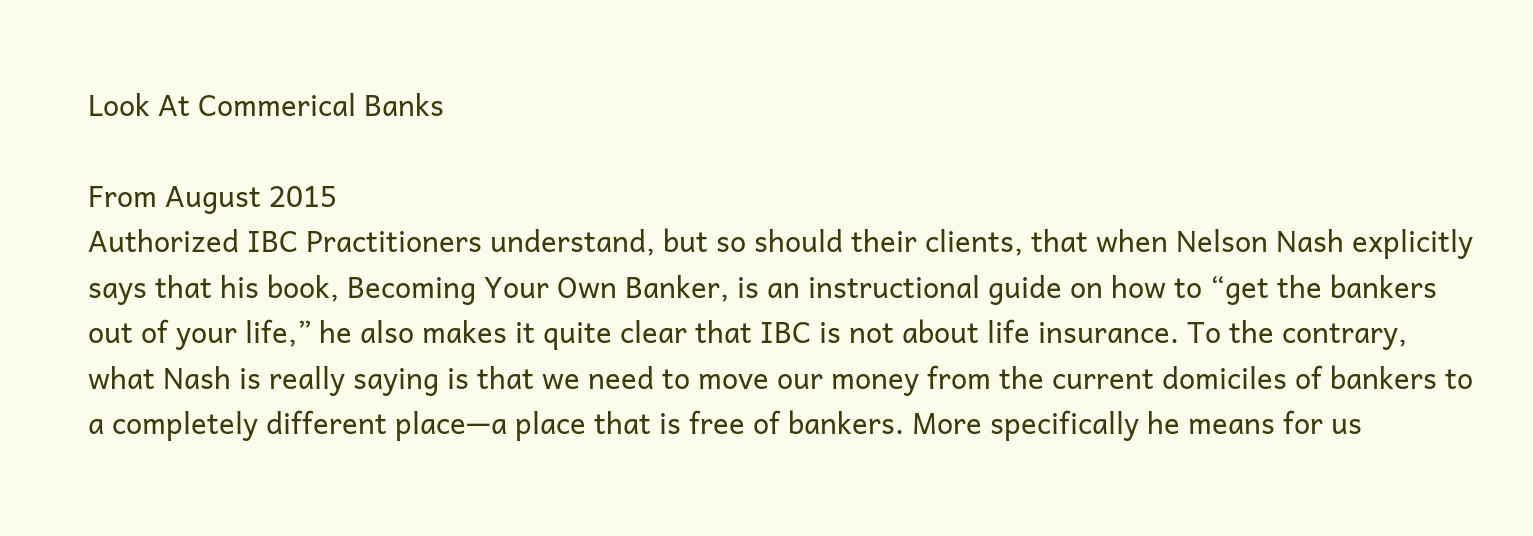Look At Commerical Banks

From August 2015
Authorized IBC Practitioners understand, but so should their clients, that when Nelson Nash explicitly says that his book, Becoming Your Own Banker, is an instructional guide on how to “get the bankers out of your life,” he also makes it quite clear that IBC is not about life insurance. To the contrary, what Nash is really saying is that we need to move our money from the current domiciles of bankers to a completely different place—a place that is free of bankers. More specifically he means for us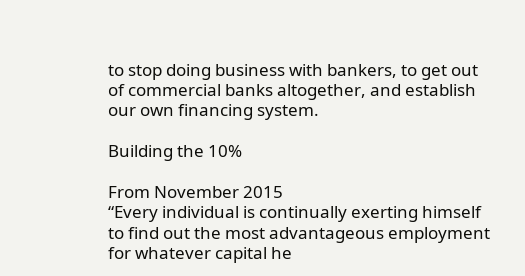to stop doing business with bankers, to get out of commercial banks altogether, and establish our own financing system.

Building the 10%

From November 2015
“Every individual is continually exerting himself to find out the most advantageous employment for whatever capital he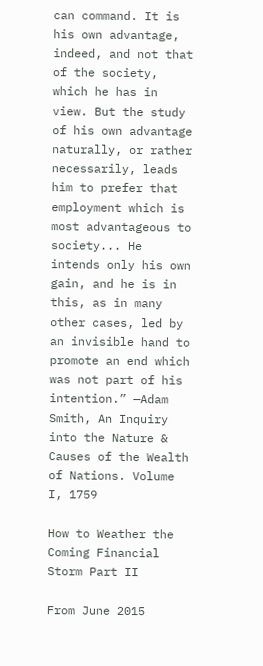can command. It is his own advantage, indeed, and not that of the society, which he has in view. But the study of his own advantage naturally, or rather necessarily, leads him to prefer that employment which is most advantageous to society... He intends only his own gain, and he is in this, as in many other cases, led by an invisible hand to promote an end which was not part of his intention.” —Adam Smith, An Inquiry into the Nature & Causes of the Wealth of Nations. Volume I, 1759

How to Weather the Coming Financial Storm Part II

From June 2015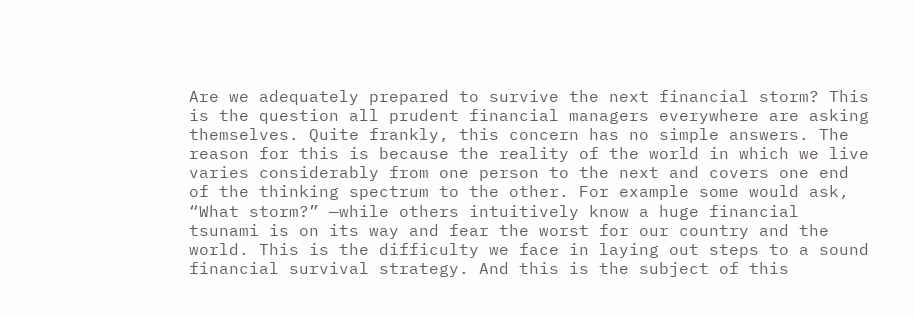Are we adequately prepared to survive the next financial storm? This is the question all prudent financial managers everywhere are asking themselves. Quite frankly, this concern has no simple answers. The reason for this is because the reality of the world in which we live varies considerably from one person to the next and covers one end of the thinking spectrum to the other. For example some would ask, “What storm?” —while others intuitively know a huge financial tsunami is on its way and fear the worst for our country and the world. This is the difficulty we face in laying out steps to a sound financial survival strategy. And this is the subject of this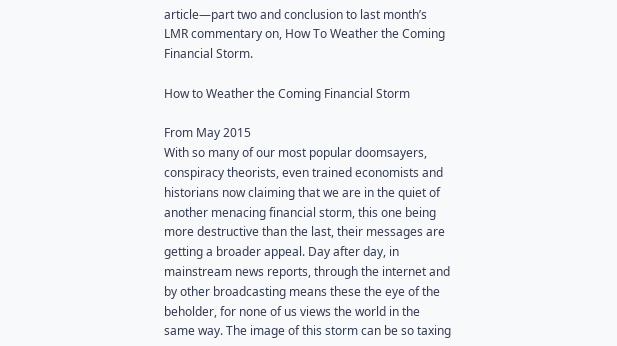article—part two and conclusion to last month’s LMR commentary on, How To Weather the Coming Financial Storm.

How to Weather the Coming Financial Storm

From May 2015
With so many of our most popular doomsayers, conspiracy theorists, even trained economists and historians now claiming that we are in the quiet of another menacing financial storm, this one being more destructive than the last, their messages are getting a broader appeal. Day after day, in mainstream news reports, through the internet and by other broadcasting means these the eye of the beholder, for none of us views the world in the same way. The image of this storm can be so taxing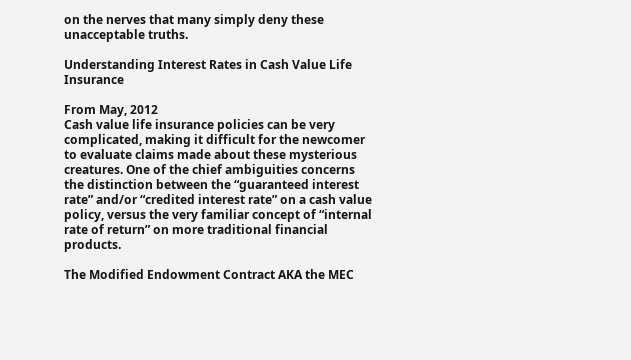on the nerves that many simply deny these unacceptable truths.

Understanding Interest Rates in Cash Value Life Insurance

From May, 2012
Cash value life insurance policies can be very complicated, making it difficult for the newcomer to evaluate claims made about these mysterious creatures. One of the chief ambiguities concerns the distinction between the “guaranteed interest rate” and/or “credited interest rate” on a cash value policy, versus the very familiar concept of “internal rate of return” on more traditional financial products.

The Modified Endowment Contract AKA the MEC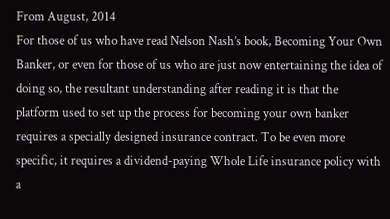From August, 2014
For those of us who have read Nelson Nash’s book, Becoming Your Own Banker, or even for those of us who are just now entertaining the idea of doing so, the resultant understanding after reading it is that the platform used to set up the process for becoming your own banker requires a specially designed insurance contract. To be even more specific, it requires a dividend-paying Whole Life insurance policy with a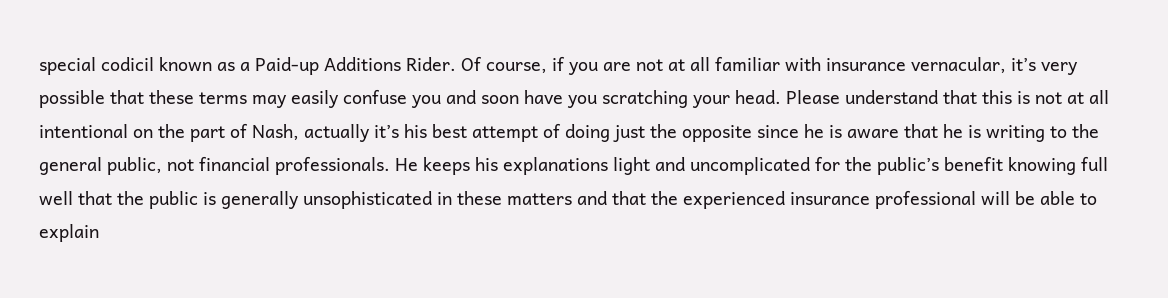special codicil known as a Paid-up Additions Rider. Of course, if you are not at all familiar with insurance vernacular, it’s very possible that these terms may easily confuse you and soon have you scratching your head. Please understand that this is not at all intentional on the part of Nash, actually it’s his best attempt of doing just the opposite since he is aware that he is writing to the general public, not financial professionals. He keeps his explanations light and uncomplicated for the public’s benefit knowing full well that the public is generally unsophisticated in these matters and that the experienced insurance professional will be able to explain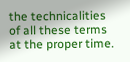the technicalities of all these terms at the proper time.